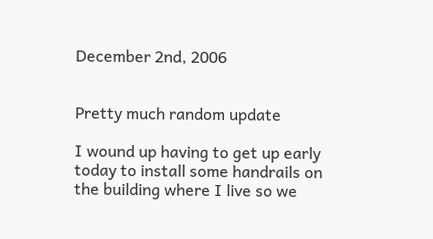December 2nd, 2006


Pretty much random update

I wound up having to get up early today to install some handrails on the building where I live so we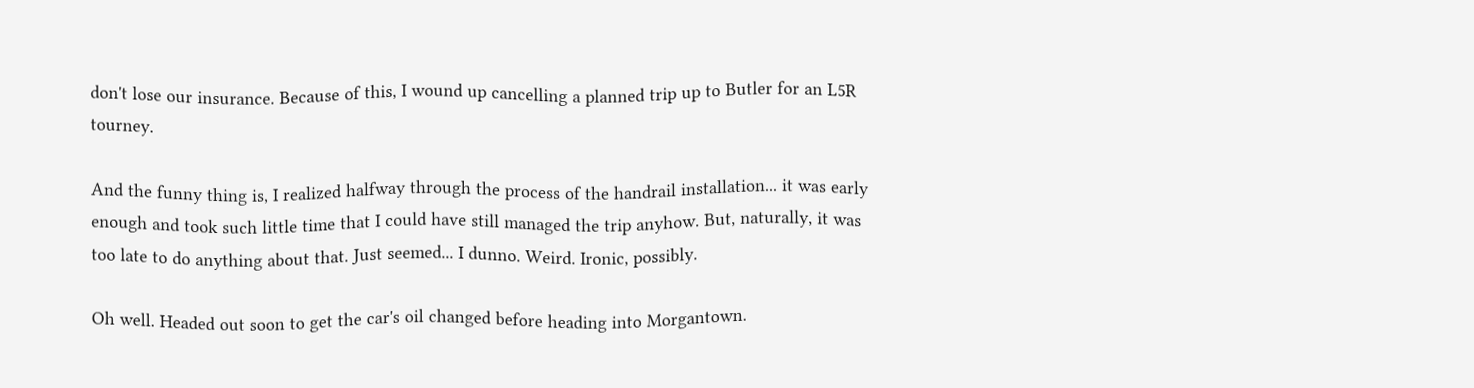don't lose our insurance. Because of this, I wound up cancelling a planned trip up to Butler for an L5R tourney.

And the funny thing is, I realized halfway through the process of the handrail installation... it was early enough and took such little time that I could have still managed the trip anyhow. But, naturally, it was too late to do anything about that. Just seemed... I dunno. Weird. Ironic, possibly.

Oh well. Headed out soon to get the car's oil changed before heading into Morgantown.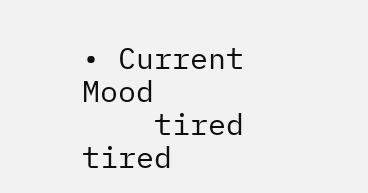• Current Mood
    tired tired